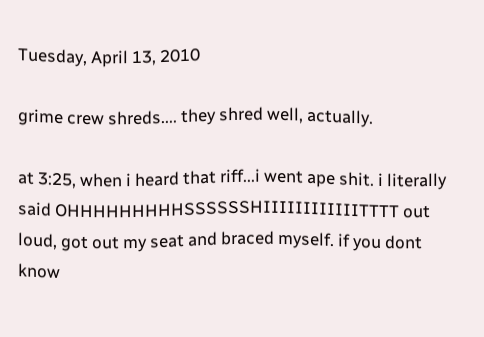Tuesday, April 13, 2010

grime crew shreds.... they shred well, actually.

at 3:25, when i heard that riff...i went ape shit. i literally said OHHHHHHHHHSSSSSSHIIIIIIIIIIIITTTT out loud, got out my seat and braced myself. if you dont know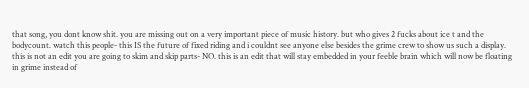that song, you dont know shit. you are missing out on a very important piece of music history. but who gives 2 fucks about ice t and the bodycount. watch this people- this IS the future of fixed riding and i couldnt see anyone else besides the grime crew to show us such a display. this is not an edit you are going to skim and skip parts- NO. this is an edit that will stay embedded in your feeble brain which will now be floating in grime instead of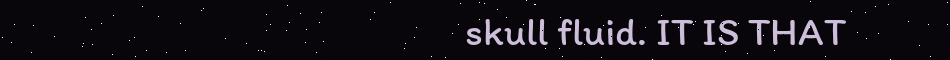skull fluid. IT IS THAT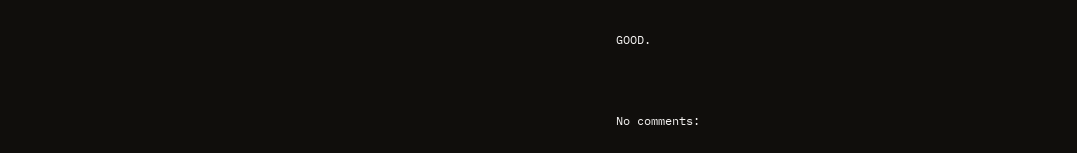GOOD.



No comments: